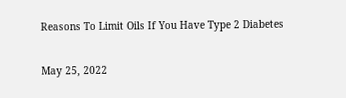Reasons To Limit Oils If You Have Type 2 Diabetes

May 25, 2022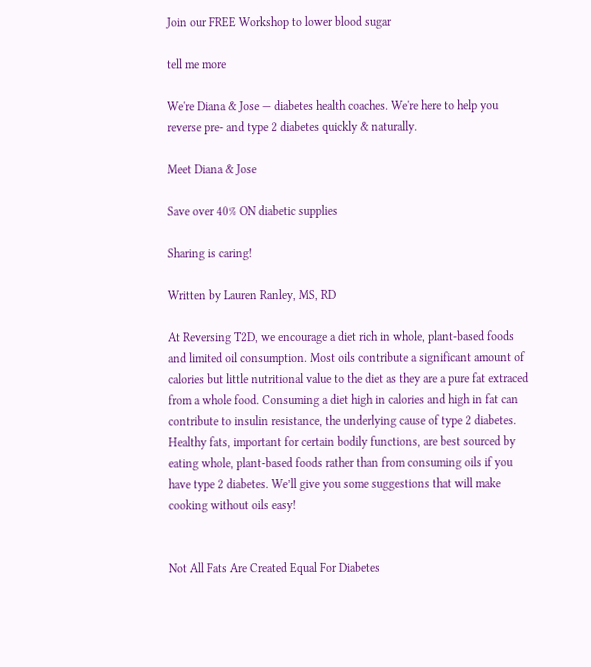Join our FREE Workshop to lower blood sugar

tell me more

We're Diana & Jose — diabetes health coaches. We're here to help you reverse pre- and type 2 diabetes quickly & naturally.

Meet Diana & Jose

Save over 40% ON diabetic supplies

Sharing is caring!

Written by Lauren Ranley, MS, RD

At Reversing T2D, we encourage a diet rich in whole, plant-based foods and limited oil consumption. Most oils contribute a significant amount of calories but little nutritional value to the diet as they are a pure fat extraced from a whole food. Consuming a diet high in calories and high in fat can contribute to insulin resistance, the underlying cause of type 2 diabetes. Healthy fats, important for certain bodily functions, are best sourced by eating whole, plant-based foods rather than from consuming oils if you have type 2 diabetes. We’ll give you some suggestions that will make cooking without oils easy!


Not All Fats Are Created Equal For Diabetes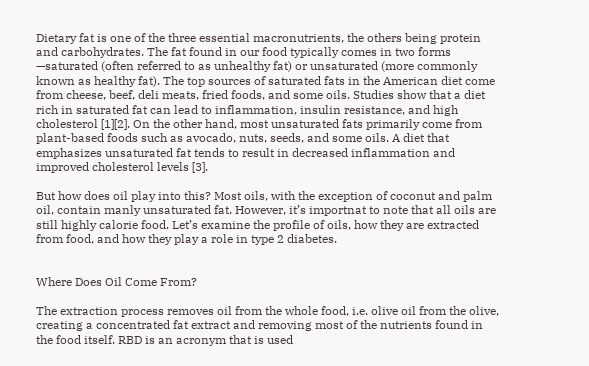Dietary fat is one of the three essential macronutrients, the others being protein and carbohydrates. The fat found in our food typically comes in two forms —saturated (often referred to as unhealthy fat) or unsaturated (more commonly known as healthy fat). The top sources of saturated fats in the American diet come from cheese, beef, deli meats, fried foods, and some oils. Studies show that a diet rich in saturated fat can lead to inflammation, insulin resistance, and high cholesterol [1][2]. On the other hand, most unsaturated fats primarily come from plant-based foods such as avocado, nuts, seeds, and some oils. A diet that emphasizes unsaturated fat tends to result in decreased inflammation and improved cholesterol levels [3].

But how does oil play into this? Most oils, with the exception of coconut and palm oil, contain manly unsaturated fat. However, it’s importnat to note that all oils are still highly calorie food. Let’s examine the profile of oils, how they are extracted from food, and how they play a role in type 2 diabetes.


Where Does Oil Come From?

The extraction process removes oil from the whole food, i.e. olive oil from the olive, creating a concentrated fat extract and removing most of the nutrients found in the food itself. RBD is an acronym that is used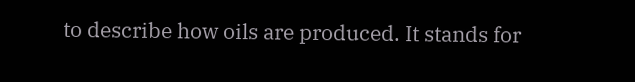to describe how oils are produced. It stands for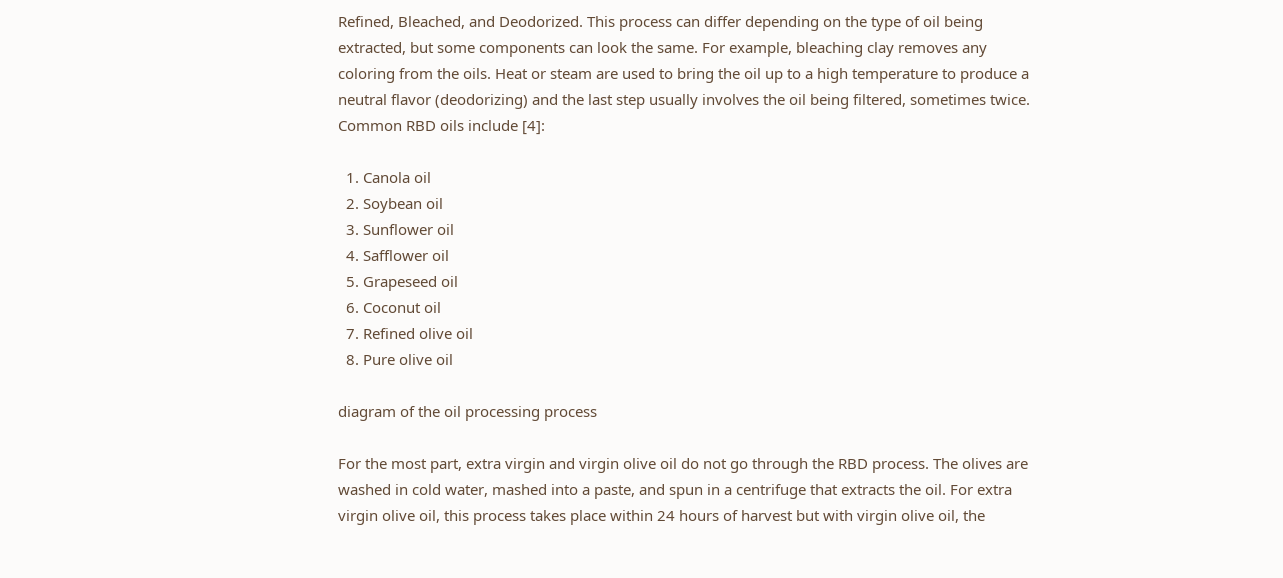Refined, Bleached, and Deodorized. This process can differ depending on the type of oil being extracted, but some components can look the same. For example, bleaching clay removes any coloring from the oils. Heat or steam are used to bring the oil up to a high temperature to produce a neutral flavor (deodorizing) and the last step usually involves the oil being filtered, sometimes twice. Common RBD oils include [4]:

  1. Canola oil
  2. Soybean oil
  3. Sunflower oil
  4. Safflower oil
  5. Grapeseed oil
  6. Coconut oil
  7. Refined olive oil
  8. Pure olive oil

diagram of the oil processing process

For the most part, extra virgin and virgin olive oil do not go through the RBD process. The olives are washed in cold water, mashed into a paste, and spun in a centrifuge that extracts the oil. For extra virgin olive oil, this process takes place within 24 hours of harvest but with virgin olive oil, the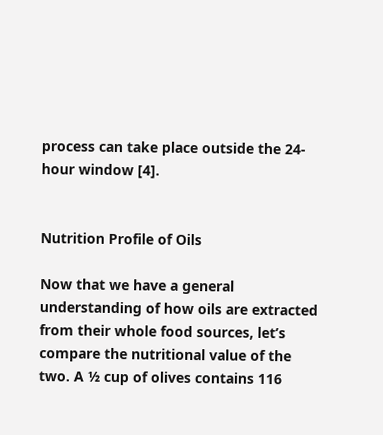process can take place outside the 24-hour window [4].


Nutrition Profile of Oils

Now that we have a general understanding of how oils are extracted from their whole food sources, let’s compare the nutritional value of the two. A ½ cup of olives contains 116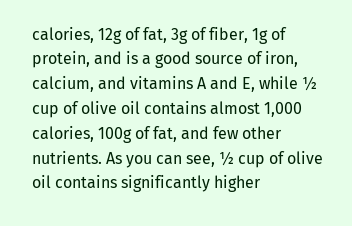calories, 12g of fat, 3g of fiber, 1g of protein, and is a good source of iron, calcium, and vitamins A and E, while ½ cup of olive oil contains almost 1,000 calories, 100g of fat, and few other nutrients. As you can see, ½ cup of olive oil contains significantly higher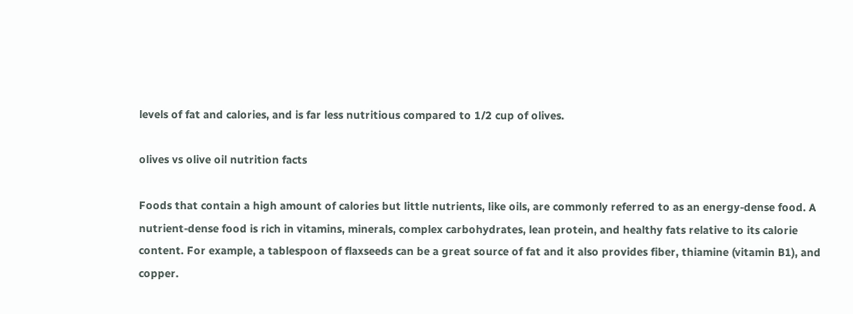levels of fat and calories, and is far less nutritious compared to 1/2 cup of olives.

olives vs olive oil nutrition facts

Foods that contain a high amount of calories but little nutrients, like oils, are commonly referred to as an energy-dense food. A nutrient-dense food is rich in vitamins, minerals, complex carbohydrates, lean protein, and healthy fats relative to its calorie content. For example, a tablespoon of flaxseeds can be a great source of fat and it also provides fiber, thiamine (vitamin B1), and copper.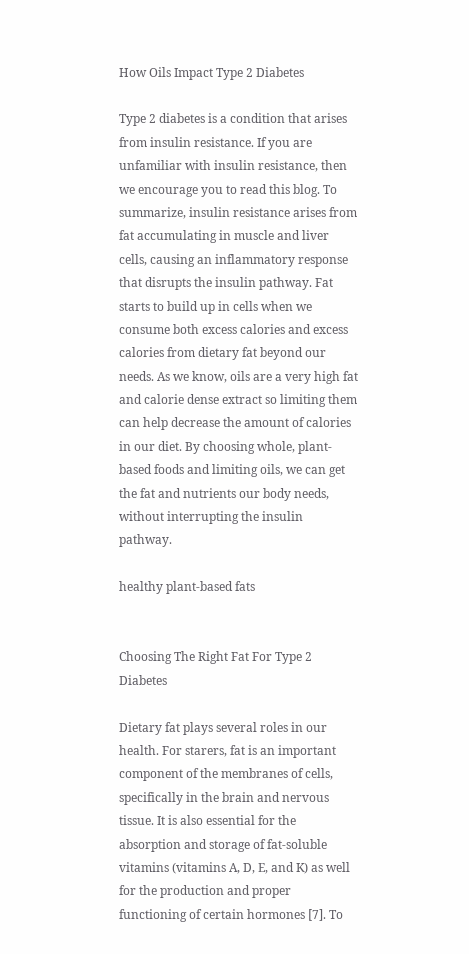How Oils Impact Type 2 Diabetes

Type 2 diabetes is a condition that arises from insulin resistance. If you are unfamiliar with insulin resistance, then we encourage you to read this blog. To summarize, insulin resistance arises from fat accumulating in muscle and liver cells, causing an inflammatory response that disrupts the insulin pathway. Fat starts to build up in cells when we consume both excess calories and excess calories from dietary fat beyond our needs. As we know, oils are a very high fat and calorie dense extract so limiting them can help decrease the amount of calories in our diet. By choosing whole, plant-based foods and limiting oils, we can get the fat and nutrients our body needs, without interrupting the insulin pathway.

healthy plant-based fats


Choosing The Right Fat For Type 2 Diabetes

Dietary fat plays several roles in our health. For starers, fat is an important component of the membranes of cells, specifically in the brain and nervous tissue. It is also essential for the absorption and storage of fat-soluble vitamins (vitamins A, D, E, and K) as well for the production and proper functioning of certain hormones [7]. To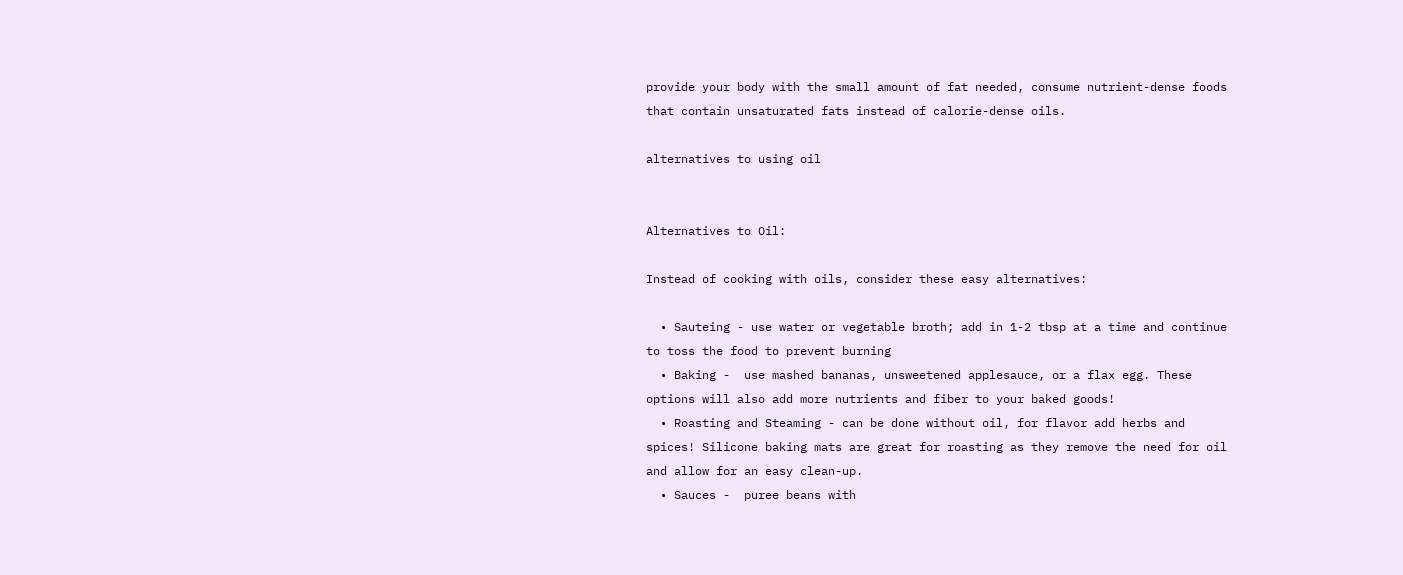provide your body with the small amount of fat needed, consume nutrient-dense foods that contain unsaturated fats instead of calorie-dense oils.

alternatives to using oil


Alternatives to Oil:

Instead of cooking with oils, consider these easy alternatives:

  • Sauteing - use water or vegetable broth; add in 1-2 tbsp at a time and continue to toss the food to prevent burning
  • Baking -  use mashed bananas, unsweetened applesauce, or a flax egg. These options will also add more nutrients and fiber to your baked goods!
  • Roasting and Steaming - can be done without oil, for flavor add herbs and spices! Silicone baking mats are great for roasting as they remove the need for oil and allow for an easy clean-up.
  • Sauces -  puree beans with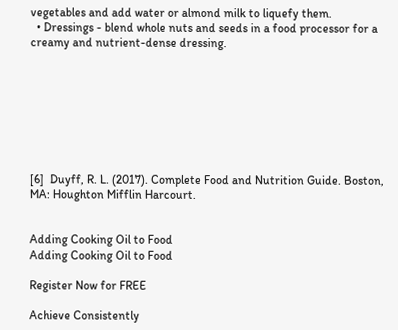vegetables and add water or almond milk to liquefy them.
  • Dressings - blend whole nuts and seeds in a food processor for a creamy and nutrient-dense dressing.








[6]  Duyff, R. L. (2017). Complete Food and Nutrition Guide. Boston, MA: Houghton Mifflin Harcourt.


Adding Cooking Oil to Food
Adding Cooking Oil to Food

Register Now for FREE

Achieve Consistently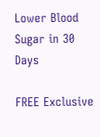Lower Blood Sugar in 30 Days

FREE Exclusive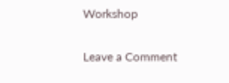Workshop

Leave a Comment